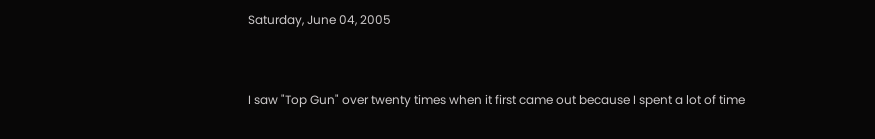Saturday, June 04, 2005


I saw "Top Gun" over twenty times when it first came out because I spent a lot of time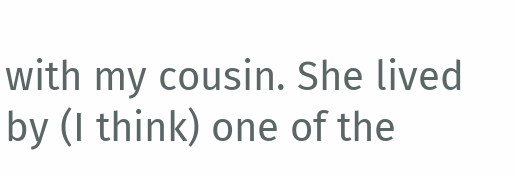with my cousin. She lived by (I think) one of the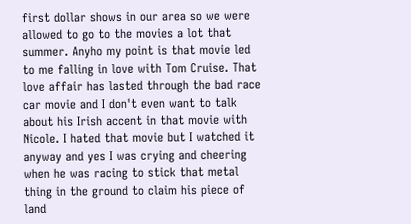first dollar shows in our area so we were allowed to go to the movies a lot that summer. Anyho my point is that movie led to me falling in love with Tom Cruise. That love affair has lasted through the bad race car movie and I don't even want to talk about his Irish accent in that movie with Nicole. I hated that movie but I watched it anyway and yes I was crying and cheering when he was racing to stick that metal thing in the ground to claim his piece of land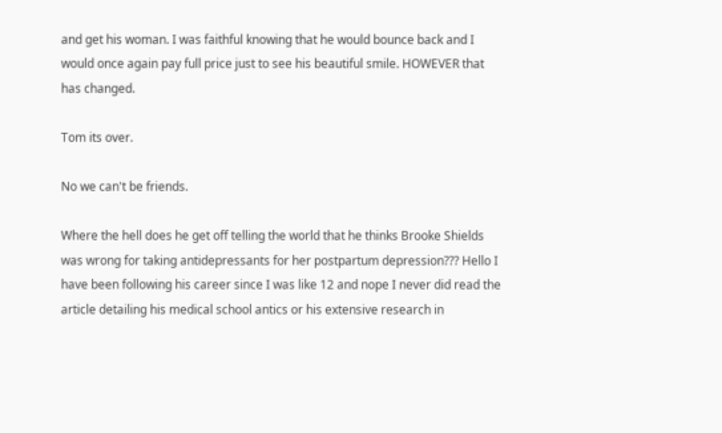and get his woman. I was faithful knowing that he would bounce back and I would once again pay full price just to see his beautiful smile. HOWEVER that has changed.

Tom its over.

No we can't be friends.

Where the hell does he get off telling the world that he thinks Brooke Shields was wrong for taking antidepressants for her postpartum depression??? Hello I have been following his career since I was like 12 and nope I never did read the article detailing his medical school antics or his extensive research in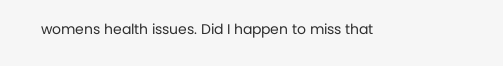womens health issues. Did I happen to miss that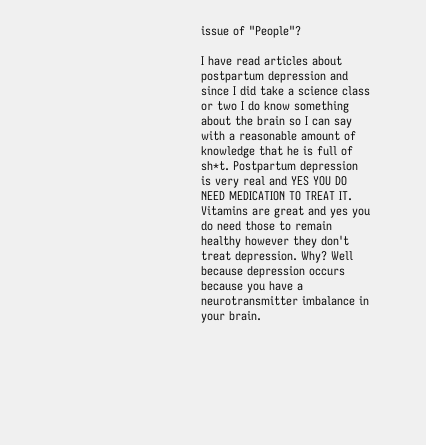issue of "People"?

I have read articles about postpartum depression and since I did take a science class or two I do know something about the brain so I can say with a reasonable amount of knowledge that he is full of sh*t. Postpartum depression is very real and YES YOU DO NEED MEDICATION TO TREAT IT. Vitamins are great and yes you do need those to remain healthy however they don't treat depression. Why? Well because depression occurs because you have a neurotransmitter imbalance in your brain.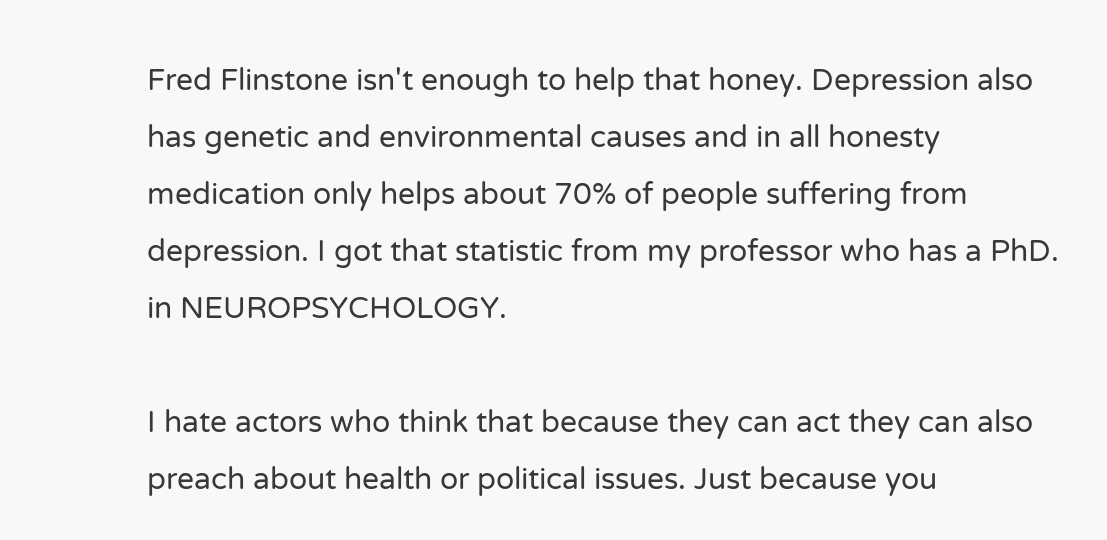Fred Flinstone isn't enough to help that honey. Depression also has genetic and environmental causes and in all honesty medication only helps about 70% of people suffering from depression. I got that statistic from my professor who has a PhD. in NEUROPSYCHOLOGY.

I hate actors who think that because they can act they can also preach about health or political issues. Just because you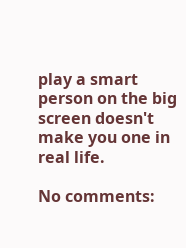play a smart person on the big screen doesn't make you one in real life.

No comments: